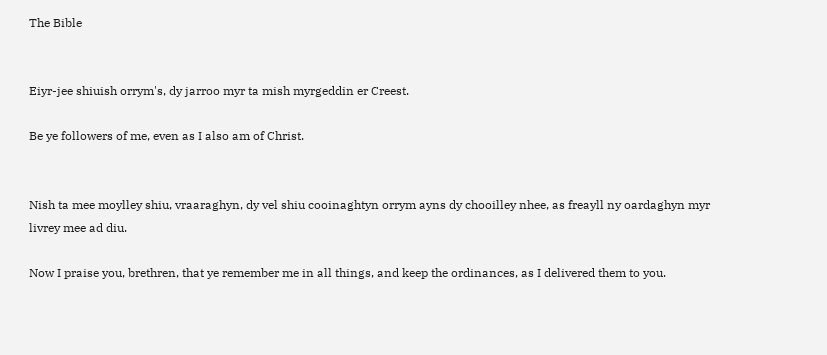The Bible


Eiyr-jee shiuish orrym's, dy jarroo myr ta mish myrgeddin er Creest.

Be ye followers of me, even as I also am of Christ.


Nish ta mee moylley shiu, vraaraghyn, dy vel shiu cooinaghtyn orrym ayns dy chooilley nhee, as freayll ny oardaghyn myr livrey mee ad diu.

Now I praise you, brethren, that ye remember me in all things, and keep the ordinances, as I delivered them to you.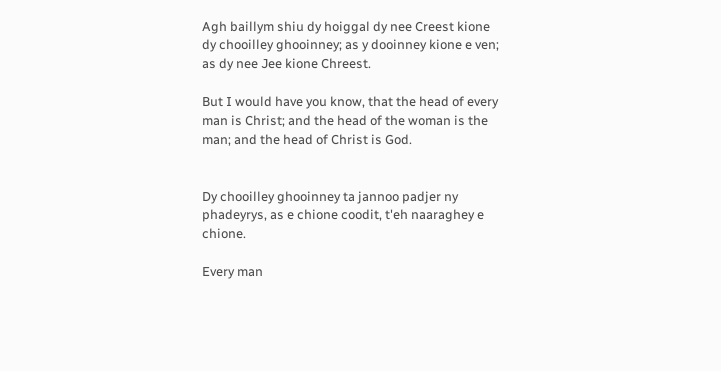Agh baillym shiu dy hoiggal dy nee Creest kione dy chooilley ghooinney; as y dooinney kione e ven; as dy nee Jee kione Chreest.

But I would have you know, that the head of every man is Christ; and the head of the woman is the man; and the head of Christ is God.


Dy chooilley ghooinney ta jannoo padjer ny phadeyrys, as e chione coodit, t'eh naaraghey e chione.

Every man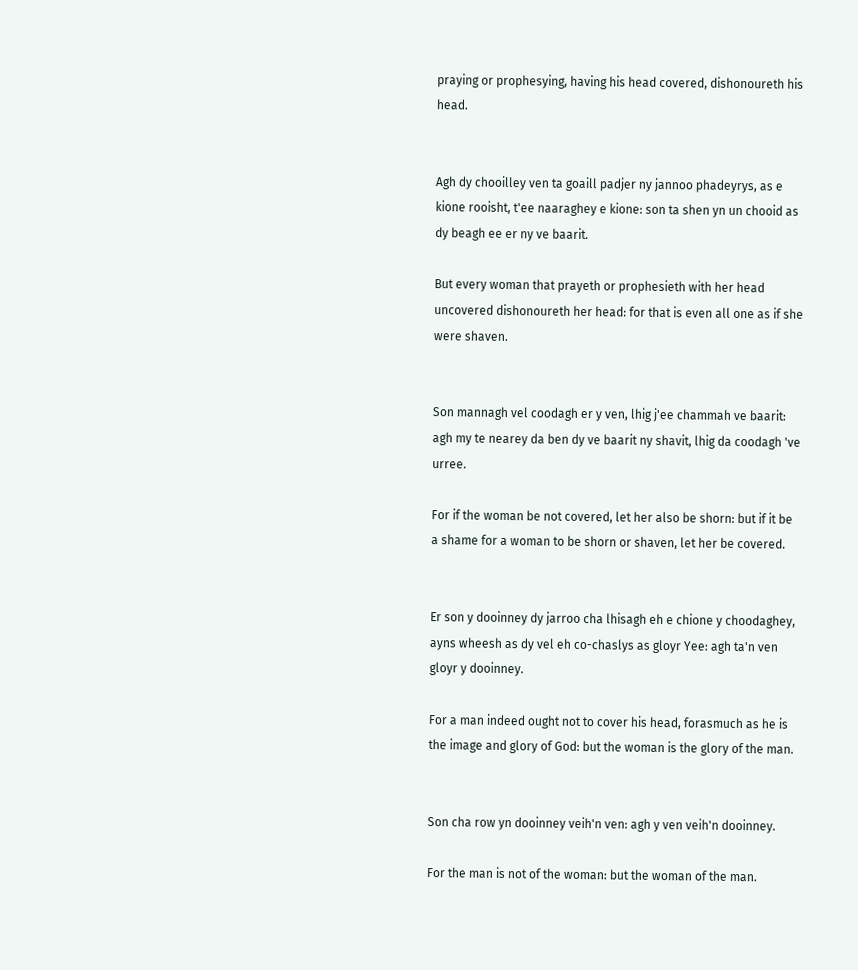praying or prophesying, having his head covered, dishonoureth his head.


Agh dy chooilley ven ta goaill padjer ny jannoo phadeyrys, as e kione rooisht, t'ee naaraghey e kione: son ta shen yn un chooid as dy beagh ee er ny ve baarit.

But every woman that prayeth or prophesieth with her head uncovered dishonoureth her head: for that is even all one as if she were shaven.


Son mannagh vel coodagh er y ven, lhig j'ee chammah ve baarit: agh my te nearey da ben dy ve baarit ny shavit, lhig da coodagh 've urree.

For if the woman be not covered, let her also be shorn: but if it be a shame for a woman to be shorn or shaven, let her be covered.


Er son y dooinney dy jarroo cha lhisagh eh e chione y choodaghey, ayns wheesh as dy vel eh co-chaslys as gloyr Yee: agh ta'n ven gloyr y dooinney.

For a man indeed ought not to cover his head, forasmuch as he is the image and glory of God: but the woman is the glory of the man.


Son cha row yn dooinney veih'n ven: agh y ven veih'n dooinney.

For the man is not of the woman: but the woman of the man.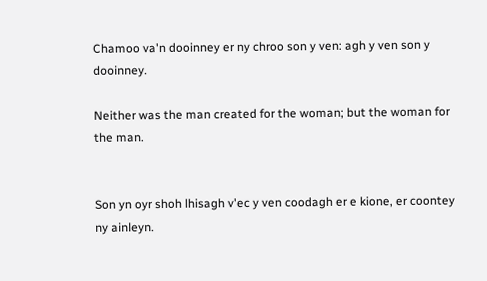Chamoo va'n dooinney er ny chroo son y ven: agh y ven son y dooinney.

Neither was the man created for the woman; but the woman for the man.


Son yn oyr shoh lhisagh v'ec y ven coodagh er e kione, er coontey ny ainleyn.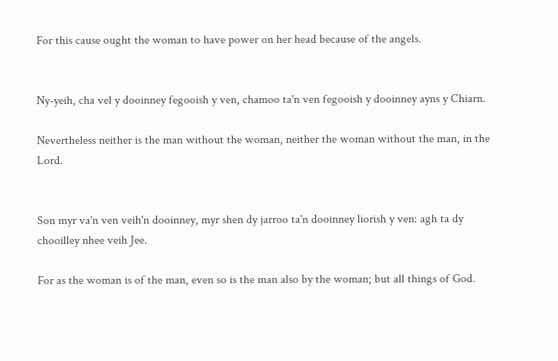For this cause ought the woman to have power on her head because of the angels.


Ny-yeih, cha vel y dooinney fegooish y ven, chamoo ta'n ven fegooish y dooinney ayns y Chiarn.

Nevertheless neither is the man without the woman, neither the woman without the man, in the Lord.


Son myr va'n ven veih'n dooinney, myr shen dy jarroo ta'n dooinney liorish y ven: agh ta dy chooilley nhee veih Jee.

For as the woman is of the man, even so is the man also by the woman; but all things of God.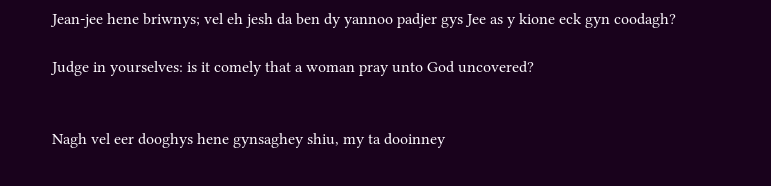Jean-jee hene briwnys; vel eh jesh da ben dy yannoo padjer gys Jee as y kione eck gyn coodagh?

Judge in yourselves: is it comely that a woman pray unto God uncovered?


Nagh vel eer dooghys hene gynsaghey shiu, my ta dooinney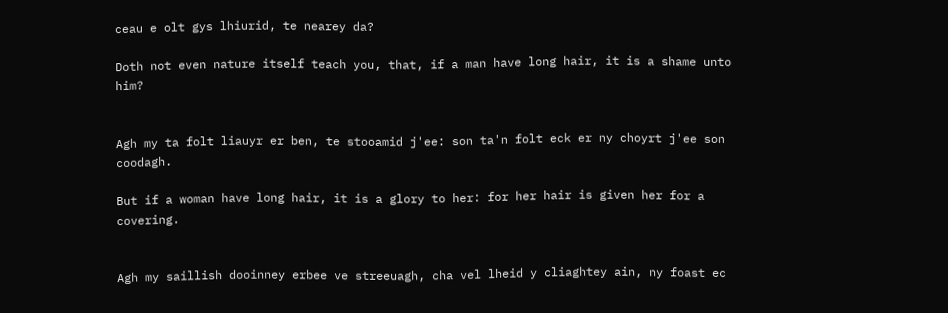ceau e olt gys lhiurid, te nearey da?

Doth not even nature itself teach you, that, if a man have long hair, it is a shame unto him?


Agh my ta folt liauyr er ben, te stooamid j'ee: son ta'n folt eck er ny choyrt j'ee son coodagh.

But if a woman have long hair, it is a glory to her: for her hair is given her for a covering.


Agh my saillish dooinney erbee ve streeuagh, cha vel lheid y cliaghtey ain, ny foast ec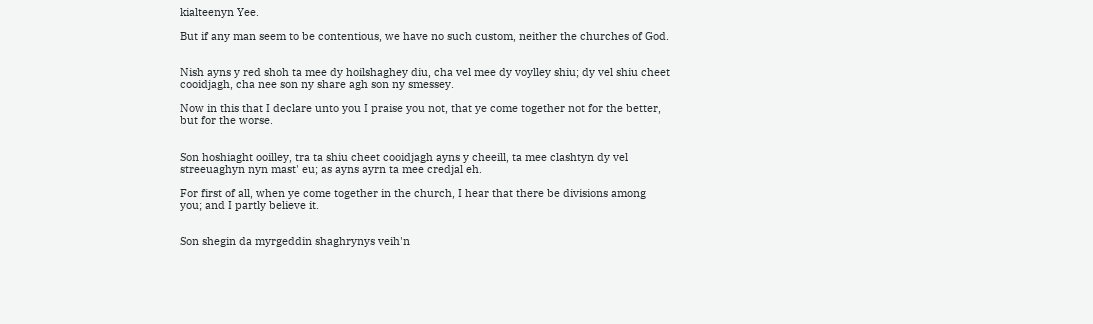kialteenyn Yee.

But if any man seem to be contentious, we have no such custom, neither the churches of God.


Nish ayns y red shoh ta mee dy hoilshaghey diu, cha vel mee dy voylley shiu; dy vel shiu cheet cooidjagh, cha nee son ny share agh son ny smessey.

Now in this that I declare unto you I praise you not, that ye come together not for the better, but for the worse.


Son hoshiaght ooilley, tra ta shiu cheet cooidjagh ayns y cheeill, ta mee clashtyn dy vel streeuaghyn nyn mast' eu; as ayns ayrn ta mee credjal eh.

For first of all, when ye come together in the church, I hear that there be divisions among you; and I partly believe it.


Son shegin da myrgeddin shaghrynys veih'n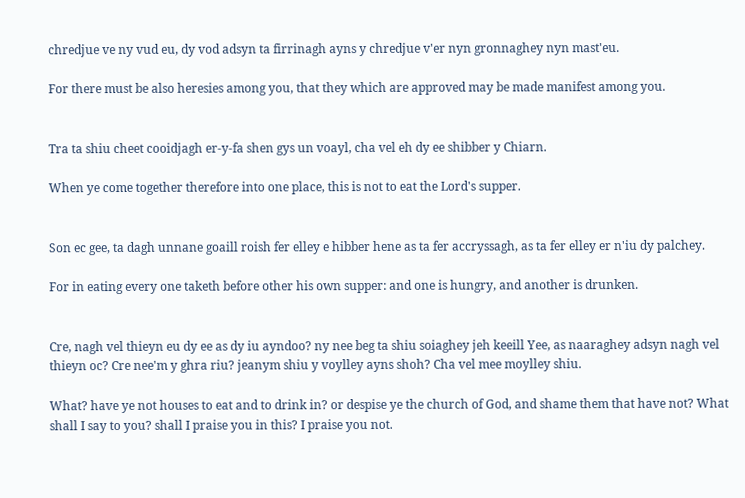chredjue ve ny vud eu, dy vod adsyn ta firrinagh ayns y chredjue v'er nyn gronnaghey nyn mast'eu.

For there must be also heresies among you, that they which are approved may be made manifest among you.


Tra ta shiu cheet cooidjagh er-y-fa shen gys un voayl, cha vel eh dy ee shibber y Chiarn.

When ye come together therefore into one place, this is not to eat the Lord's supper.


Son ec gee, ta dagh unnane goaill roish fer elley e hibber hene as ta fer accryssagh, as ta fer elley er n'iu dy palchey.

For in eating every one taketh before other his own supper: and one is hungry, and another is drunken.


Cre, nagh vel thieyn eu dy ee as dy iu ayndoo? ny nee beg ta shiu soiaghey jeh keeill Yee, as naaraghey adsyn nagh vel thieyn oc? Cre nee'm y ghra riu? jeanym shiu y voylley ayns shoh? Cha vel mee moylley shiu.

What? have ye not houses to eat and to drink in? or despise ye the church of God, and shame them that have not? What shall I say to you? shall I praise you in this? I praise you not.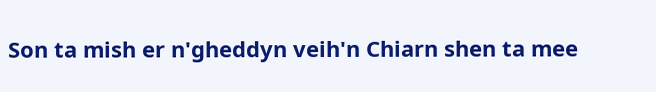Son ta mish er n'gheddyn veih'n Chiarn shen ta mee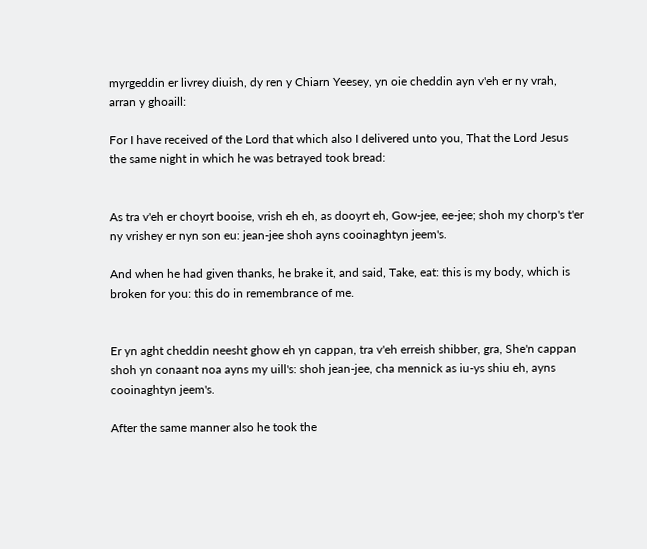myrgeddin er livrey diuish, dy ren y Chiarn Yeesey, yn oie cheddin ayn v'eh er ny vrah, arran y ghoaill:

For I have received of the Lord that which also I delivered unto you, That the Lord Jesus the same night in which he was betrayed took bread:


As tra v'eh er choyrt booise, vrish eh eh, as dooyrt eh, Gow-jee, ee-jee; shoh my chorp's t'er ny vrishey er nyn son eu: jean-jee shoh ayns cooinaghtyn jeem's.

And when he had given thanks, he brake it, and said, Take, eat: this is my body, which is broken for you: this do in remembrance of me.


Er yn aght cheddin neesht ghow eh yn cappan, tra v'eh erreish shibber, gra, She'n cappan shoh yn conaant noa ayns my uill's: shoh jean-jee, cha mennick as iu-ys shiu eh, ayns cooinaghtyn jeem's.

After the same manner also he took the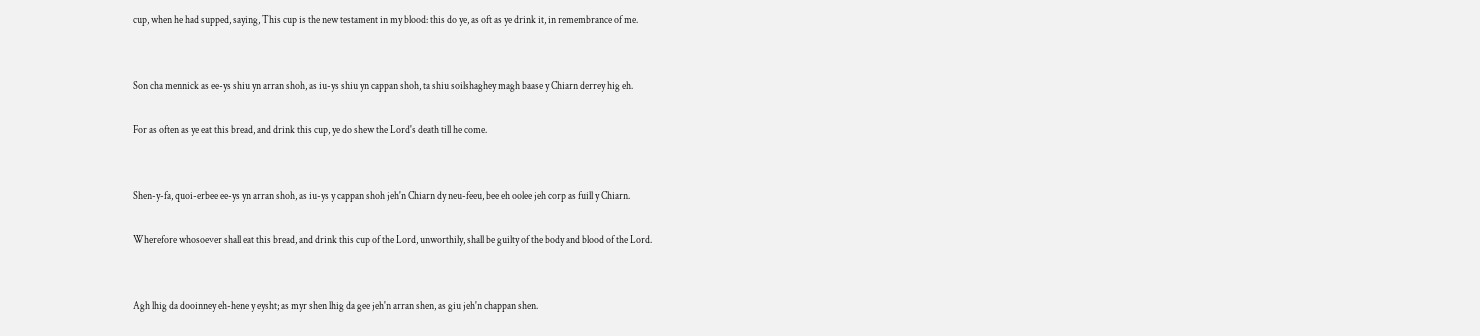cup, when he had supped, saying, This cup is the new testament in my blood: this do ye, as oft as ye drink it, in remembrance of me.


Son cha mennick as ee-ys shiu yn arran shoh, as iu-ys shiu yn cappan shoh, ta shiu soilshaghey magh baase y Chiarn derrey hig eh.

For as often as ye eat this bread, and drink this cup, ye do shew the Lord's death till he come.


Shen-y-fa, quoi-erbee ee-ys yn arran shoh, as iu-ys y cappan shoh jeh'n Chiarn dy neu-feeu, bee eh oolee jeh corp as fuill y Chiarn.

Wherefore whosoever shall eat this bread, and drink this cup of the Lord, unworthily, shall be guilty of the body and blood of the Lord.


Agh lhig da dooinney eh-hene y eysht; as myr shen lhig da gee jeh'n arran shen, as giu jeh'n chappan shen.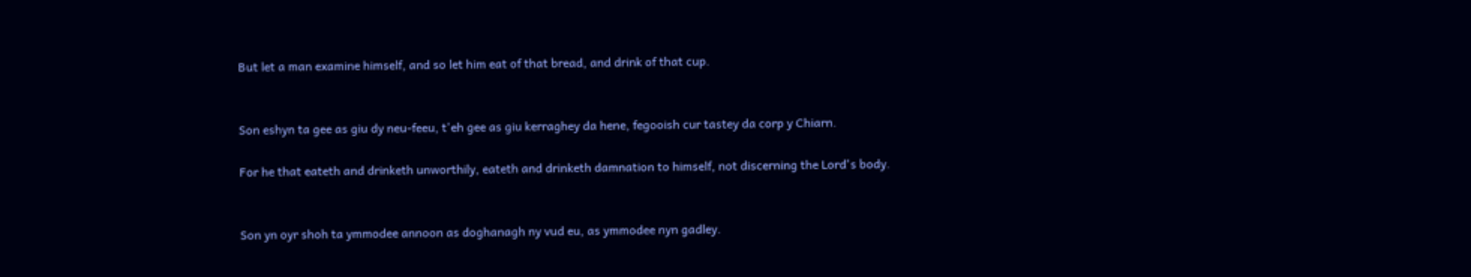But let a man examine himself, and so let him eat of that bread, and drink of that cup.


Son eshyn ta gee as giu dy neu-feeu, t'eh gee as giu kerraghey da hene, fegooish cur tastey da corp y Chiarn.

For he that eateth and drinketh unworthily, eateth and drinketh damnation to himself, not discerning the Lord's body.


Son yn oyr shoh ta ymmodee annoon as doghanagh ny vud eu, as ymmodee nyn gadley.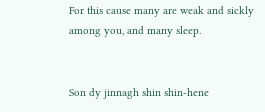For this cause many are weak and sickly among you, and many sleep.


Son dy jinnagh shin shin-hene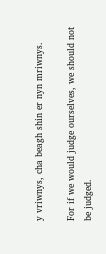y vriwnys, cha beagh shin er nyn mriwnys.

For if we would judge ourselves, we should not be judged.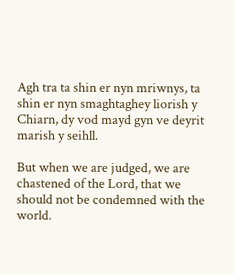Agh tra ta shin er nyn mriwnys, ta shin er nyn smaghtaghey liorish y Chiarn, dy vod mayd gyn ve deyrit marish y seihll.

But when we are judged, we are chastened of the Lord, that we should not be condemned with the world.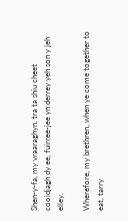Shen-y-fa, my vraaraghyn, tra ta shiu cheet cooidjagh dy ee, fuirree-jee yn derrey yeh son y jeh elley.

Wherefore, my brethren, when ye come together to eat, tarry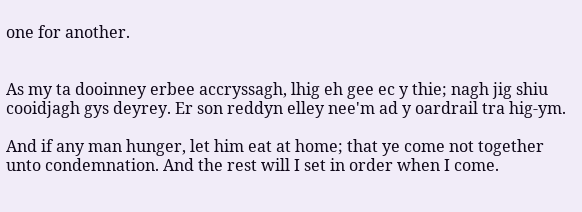one for another.


As my ta dooinney erbee accryssagh, lhig eh gee ec y thie; nagh jig shiu cooidjagh gys deyrey. Er son reddyn elley nee'm ad y oardrail tra hig-ym.

And if any man hunger, let him eat at home; that ye come not together unto condemnation. And the rest will I set in order when I come.